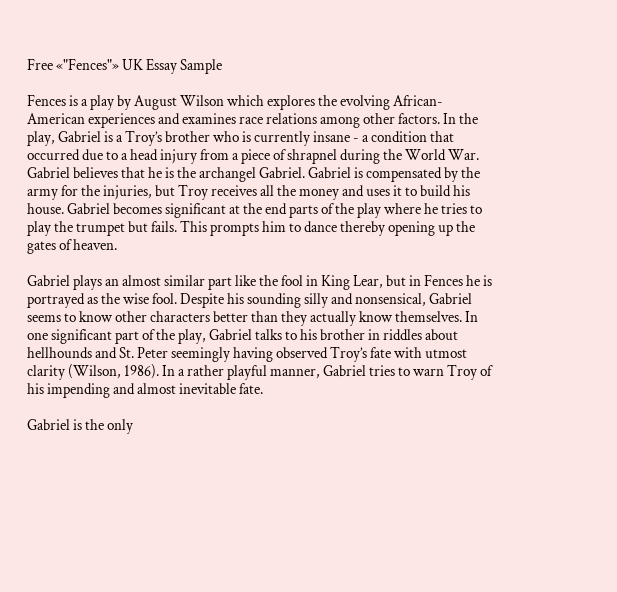Free «"Fences"» UK Essay Sample

Fences is a play by August Wilson which explores the evolving African-American experiences and examines race relations among other factors. In the play, Gabriel is a Troy’s brother who is currently insane - a condition that occurred due to a head injury from a piece of shrapnel during the World War. Gabriel believes that he is the archangel Gabriel. Gabriel is compensated by the army for the injuries, but Troy receives all the money and uses it to build his house. Gabriel becomes significant at the end parts of the play where he tries to play the trumpet but fails. This prompts him to dance thereby opening up the gates of heaven.

Gabriel plays an almost similar part like the fool in King Lear, but in Fences he is portrayed as the wise fool. Despite his sounding silly and nonsensical, Gabriel seems to know other characters better than they actually know themselves. In one significant part of the play, Gabriel talks to his brother in riddles about hellhounds and St. Peter seemingly having observed Troy’s fate with utmost clarity (Wilson, 1986). In a rather playful manner, Gabriel tries to warn Troy of his impending and almost inevitable fate.

Gabriel is the only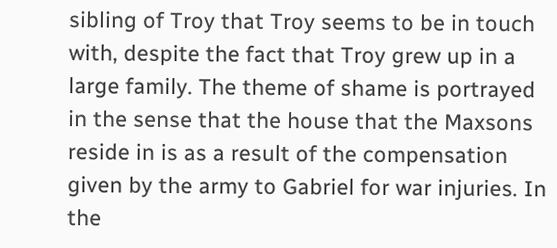sibling of Troy that Troy seems to be in touch with, despite the fact that Troy grew up in a large family. The theme of shame is portrayed in the sense that the house that the Maxsons reside in is as a result of the compensation given by the army to Gabriel for war injuries. In the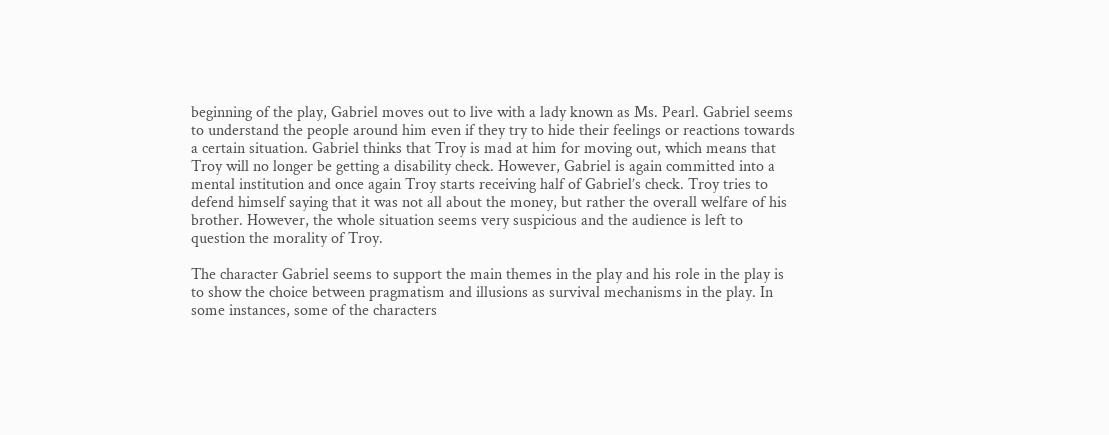beginning of the play, Gabriel moves out to live with a lady known as Ms. Pearl. Gabriel seems to understand the people around him even if they try to hide their feelings or reactions towards a certain situation. Gabriel thinks that Troy is mad at him for moving out, which means that Troy will no longer be getting a disability check. However, Gabriel is again committed into a mental institution and once again Troy starts receiving half of Gabriel’s check. Troy tries to defend himself saying that it was not all about the money, but rather the overall welfare of his brother. However, the whole situation seems very suspicious and the audience is left to question the morality of Troy.

The character Gabriel seems to support the main themes in the play and his role in the play is to show the choice between pragmatism and illusions as survival mechanisms in the play. In some instances, some of the characters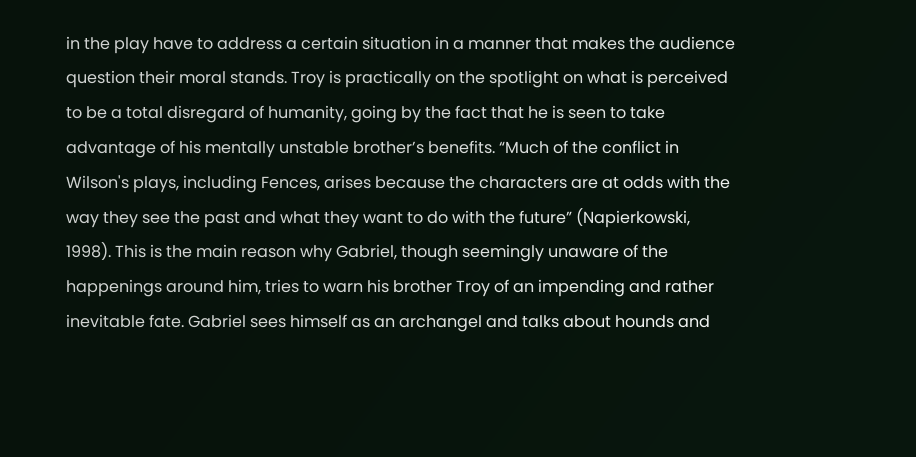in the play have to address a certain situation in a manner that makes the audience question their moral stands. Troy is practically on the spotlight on what is perceived to be a total disregard of humanity, going by the fact that he is seen to take advantage of his mentally unstable brother’s benefits. “Much of the conflict in Wilson's plays, including Fences, arises because the characters are at odds with the way they see the past and what they want to do with the future” (Napierkowski, 1998). This is the main reason why Gabriel, though seemingly unaware of the happenings around him, tries to warn his brother Troy of an impending and rather inevitable fate. Gabriel sees himself as an archangel and talks about hounds and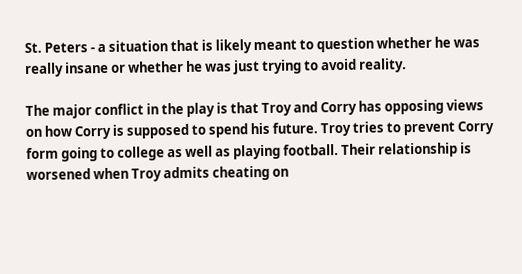St. Peters - a situation that is likely meant to question whether he was really insane or whether he was just trying to avoid reality.

The major conflict in the play is that Troy and Corry has opposing views on how Corry is supposed to spend his future. Troy tries to prevent Corry form going to college as well as playing football. Their relationship is worsened when Troy admits cheating on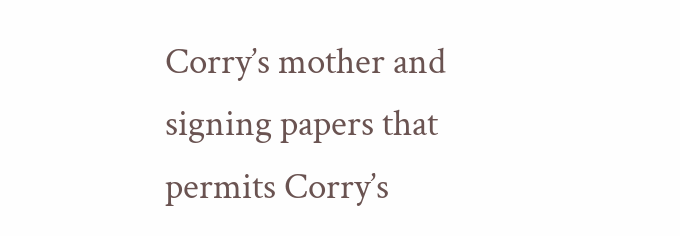Corry’s mother and signing papers that permits Corry’s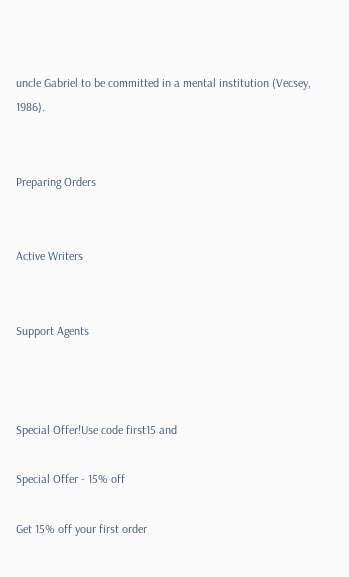uncle Gabriel to be committed in a mental institution (Vecsey, 1986).


Preparing Orders


Active Writers


Support Agents



Special Offer!Use code first15 and

Special Offer - 15% off

Get 15% off your first order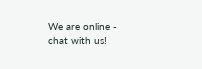We are online - chat with us!